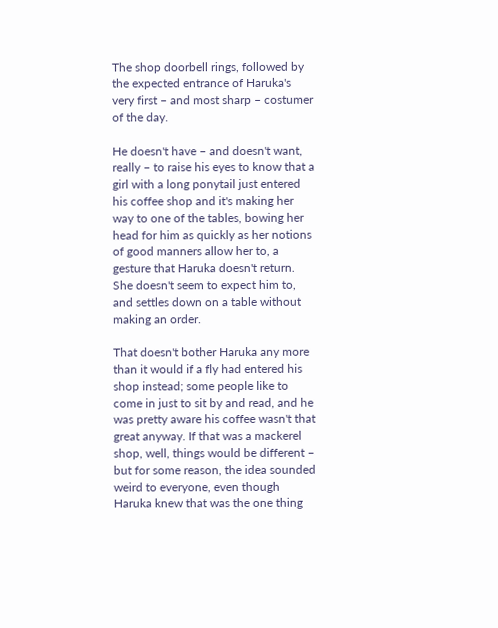The shop doorbell rings, followed by the expected entrance of Haruka's very first – and most sharp – costumer of the day.

He doesn't have – and doesn't want, really – to raise his eyes to know that a girl with a long ponytail just entered his coffee shop and it's making her way to one of the tables, bowing her head for him as quickly as her notions of good manners allow her to, a gesture that Haruka doesn't return. She doesn't seem to expect him to, and settles down on a table without making an order.

That doesn't bother Haruka any more than it would if a fly had entered his shop instead; some people like to come in just to sit by and read, and he was pretty aware his coffee wasn't that great anyway. If that was a mackerel shop, well, things would be different – but for some reason, the idea sounded weird to everyone, even though Haruka knew that was the one thing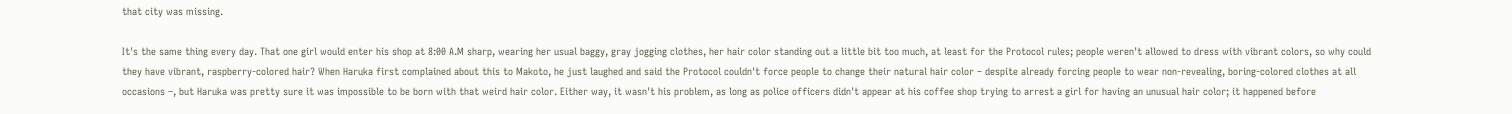that city was missing.

It's the same thing every day. That one girl would enter his shop at 8:00 A.M sharp, wearing her usual baggy, gray jogging clothes, her hair color standing out a little bit too much, at least for the Protocol rules; people weren't allowed to dress with vibrant colors, so why could they have vibrant, raspberry-colored hair? When Haruka first complained about this to Makoto, he just laughed and said the Protocol couldn't force people to change their natural hair color – despite already forcing people to wear non-revealing, boring-colored clothes at all occasions –, but Haruka was pretty sure it was impossible to be born with that weird hair color. Either way, it wasn't his problem, as long as police officers didn't appear at his coffee shop trying to arrest a girl for having an unusual hair color; it happened before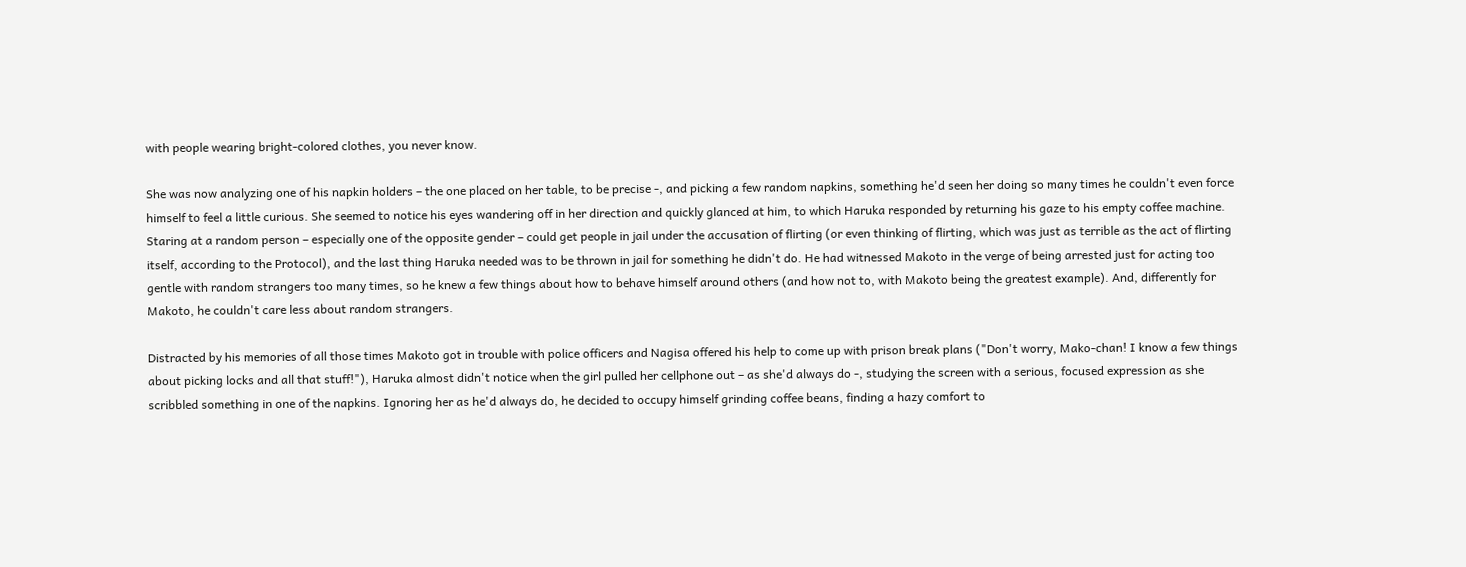with people wearing bright-colored clothes, you never know.

She was now analyzing one of his napkin holders – the one placed on her table, to be precise -, and picking a few random napkins, something he'd seen her doing so many times he couldn't even force himself to feel a little curious. She seemed to notice his eyes wandering off in her direction and quickly glanced at him, to which Haruka responded by returning his gaze to his empty coffee machine. Staring at a random person – especially one of the opposite gender – could get people in jail under the accusation of flirting (or even thinking of flirting, which was just as terrible as the act of flirting itself, according to the Protocol), and the last thing Haruka needed was to be thrown in jail for something he didn't do. He had witnessed Makoto in the verge of being arrested just for acting too gentle with random strangers too many times, so he knew a few things about how to behave himself around others (and how not to, with Makoto being the greatest example). And, differently for Makoto, he couldn't care less about random strangers.

Distracted by his memories of all those times Makoto got in trouble with police officers and Nagisa offered his help to come up with prison break plans ("Don't worry, Mako-chan! I know a few things about picking locks and all that stuff!"), Haruka almost didn't notice when the girl pulled her cellphone out – as she'd always do -, studying the screen with a serious, focused expression as she scribbled something in one of the napkins. Ignoring her as he'd always do, he decided to occupy himself grinding coffee beans, finding a hazy comfort to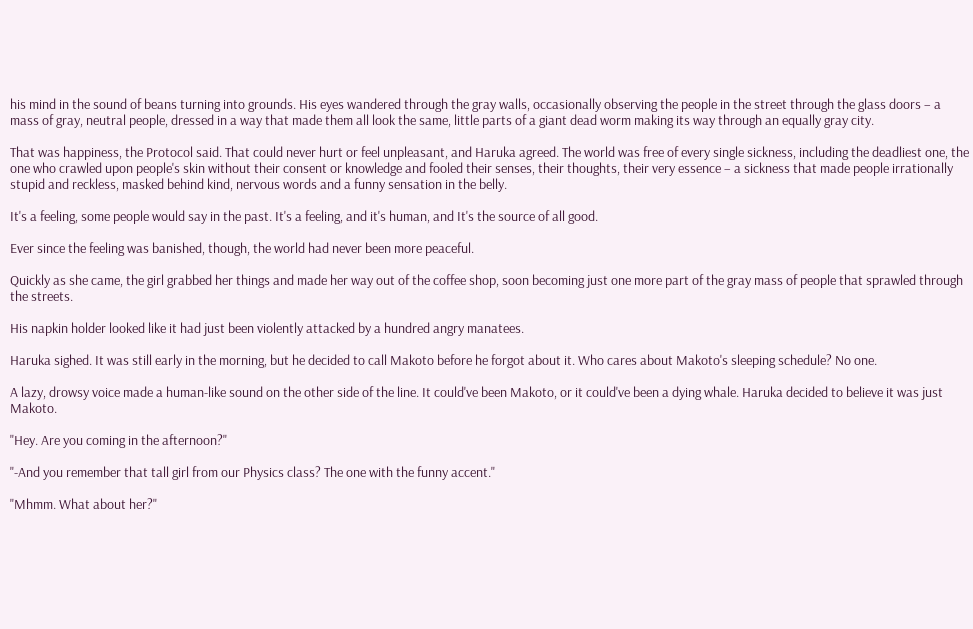his mind in the sound of beans turning into grounds. His eyes wandered through the gray walls, occasionally observing the people in the street through the glass doors – a mass of gray, neutral people, dressed in a way that made them all look the same, little parts of a giant dead worm making its way through an equally gray city.

That was happiness, the Protocol said. That could never hurt or feel unpleasant, and Haruka agreed. The world was free of every single sickness, including the deadliest one, the one who crawled upon people's skin without their consent or knowledge and fooled their senses, their thoughts, their very essence – a sickness that made people irrationally stupid and reckless, masked behind kind, nervous words and a funny sensation in the belly.

It's a feeling, some people would say in the past. It's a feeling, and it's human, and It's the source of all good.

Ever since the feeling was banished, though, the world had never been more peaceful.

Quickly as she came, the girl grabbed her things and made her way out of the coffee shop, soon becoming just one more part of the gray mass of people that sprawled through the streets.

His napkin holder looked like it had just been violently attacked by a hundred angry manatees.

Haruka sighed. It was still early in the morning, but he decided to call Makoto before he forgot about it. Who cares about Makoto's sleeping schedule? No one.

A lazy, drowsy voice made a human-like sound on the other side of the line. It could've been Makoto, or it could've been a dying whale. Haruka decided to believe it was just Makoto.

"Hey. Are you coming in the afternoon?"

"-And you remember that tall girl from our Physics class? The one with the funny accent."

"Mhmm. What about her?"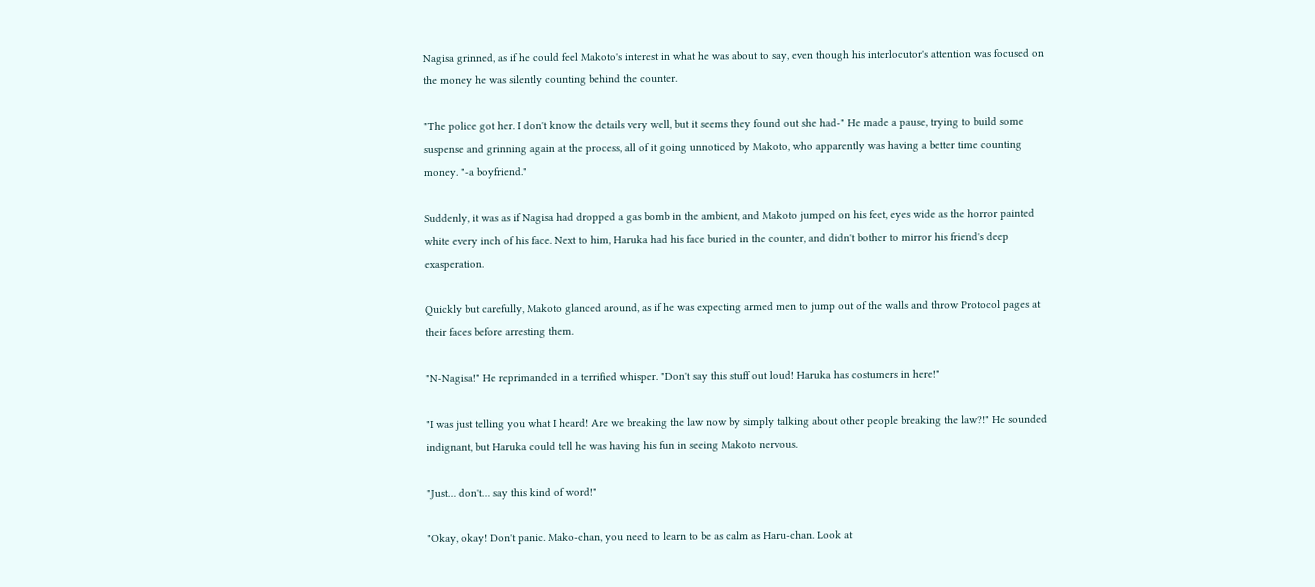Nagisa grinned, as if he could feel Makoto's interest in what he was about to say, even though his interlocutor's attention was focused on the money he was silently counting behind the counter.

"The police got her. I don't know the details very well, but it seems they found out she had-" He made a pause, trying to build some suspense and grinning again at the process, all of it going unnoticed by Makoto, who apparently was having a better time counting money. "-a boyfriend."

Suddenly, it was as if Nagisa had dropped a gas bomb in the ambient, and Makoto jumped on his feet, eyes wide as the horror painted white every inch of his face. Next to him, Haruka had his face buried in the counter, and didn't bother to mirror his friend's deep exasperation.

Quickly but carefully, Makoto glanced around, as if he was expecting armed men to jump out of the walls and throw Protocol pages at their faces before arresting them.

"N-Nagisa!" He reprimanded in a terrified whisper. "Don't say this stuff out loud! Haruka has costumers in here!"

"I was just telling you what I heard! Are we breaking the law now by simply talking about other people breaking the law?!" He sounded indignant, but Haruka could tell he was having his fun in seeing Makoto nervous.

"Just… don't… say this kind of word!"

"Okay, okay! Don't panic. Mako-chan, you need to learn to be as calm as Haru-chan. Look at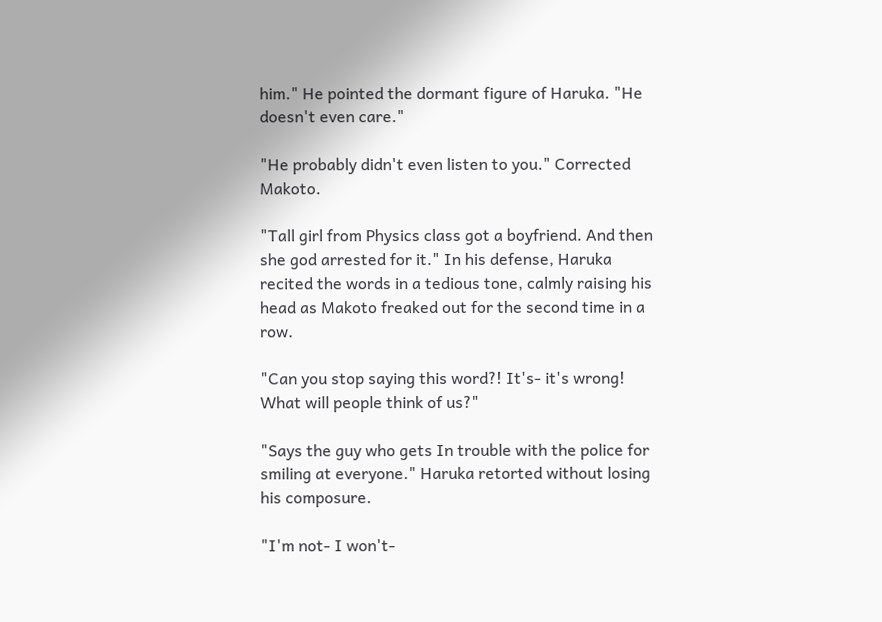him." He pointed the dormant figure of Haruka. "He doesn't even care."

"He probably didn't even listen to you." Corrected Makoto.

"Tall girl from Physics class got a boyfriend. And then she god arrested for it." In his defense, Haruka recited the words in a tedious tone, calmly raising his head as Makoto freaked out for the second time in a row.

"Can you stop saying this word?! It's- it's wrong! What will people think of us?"

"Says the guy who gets In trouble with the police for smiling at everyone." Haruka retorted without losing his composure.

"I'm not- I won't-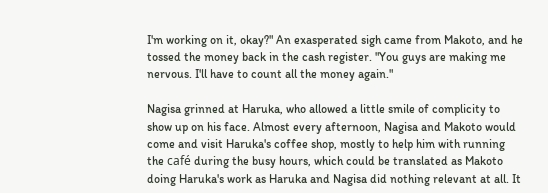I'm working on it, okay?" An exasperated sigh came from Makoto, and he tossed the money back in the cash register. "You guys are making me nervous. I'll have to count all the money again."

Nagisa grinned at Haruka, who allowed a little smile of complicity to show up on his face. Almost every afternoon, Nagisa and Makoto would come and visit Haruka's coffee shop, mostly to help him with running the café during the busy hours, which could be translated as Makoto doing Haruka's work as Haruka and Nagisa did nothing relevant at all. It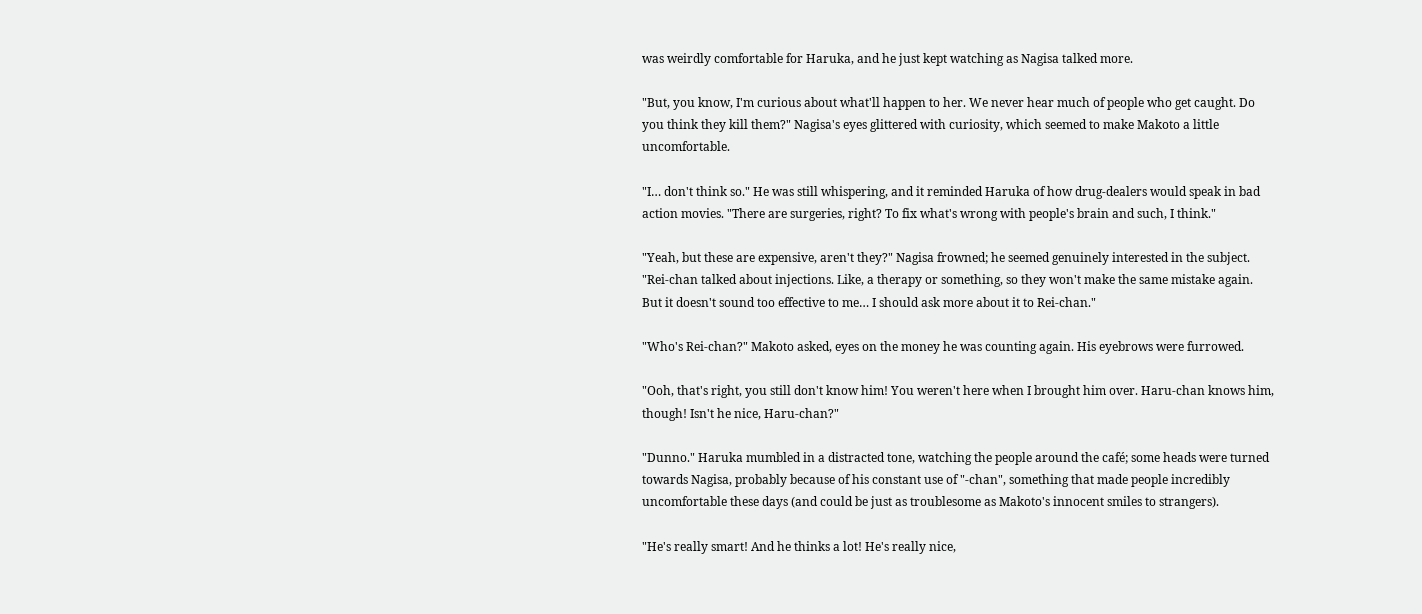was weirdly comfortable for Haruka, and he just kept watching as Nagisa talked more.

"But, you know, I'm curious about what'll happen to her. We never hear much of people who get caught. Do you think they kill them?" Nagisa's eyes glittered with curiosity, which seemed to make Makoto a little uncomfortable.

"I… don't think so." He was still whispering, and it reminded Haruka of how drug-dealers would speak in bad action movies. "There are surgeries, right? To fix what's wrong with people's brain and such, I think."

"Yeah, but these are expensive, aren't they?" Nagisa frowned; he seemed genuinely interested in the subject. "Rei-chan talked about injections. Like, a therapy or something, so they won't make the same mistake again. But it doesn't sound too effective to me… I should ask more about it to Rei-chan."

"Who's Rei-chan?" Makoto asked, eyes on the money he was counting again. His eyebrows were furrowed.

"Ooh, that's right, you still don't know him! You weren't here when I brought him over. Haru-chan knows him, though! Isn't he nice, Haru-chan?"

"Dunno." Haruka mumbled in a distracted tone, watching the people around the café; some heads were turned towards Nagisa, probably because of his constant use of "-chan", something that made people incredibly uncomfortable these days (and could be just as troublesome as Makoto's innocent smiles to strangers).

"He's really smart! And he thinks a lot! He's really nice,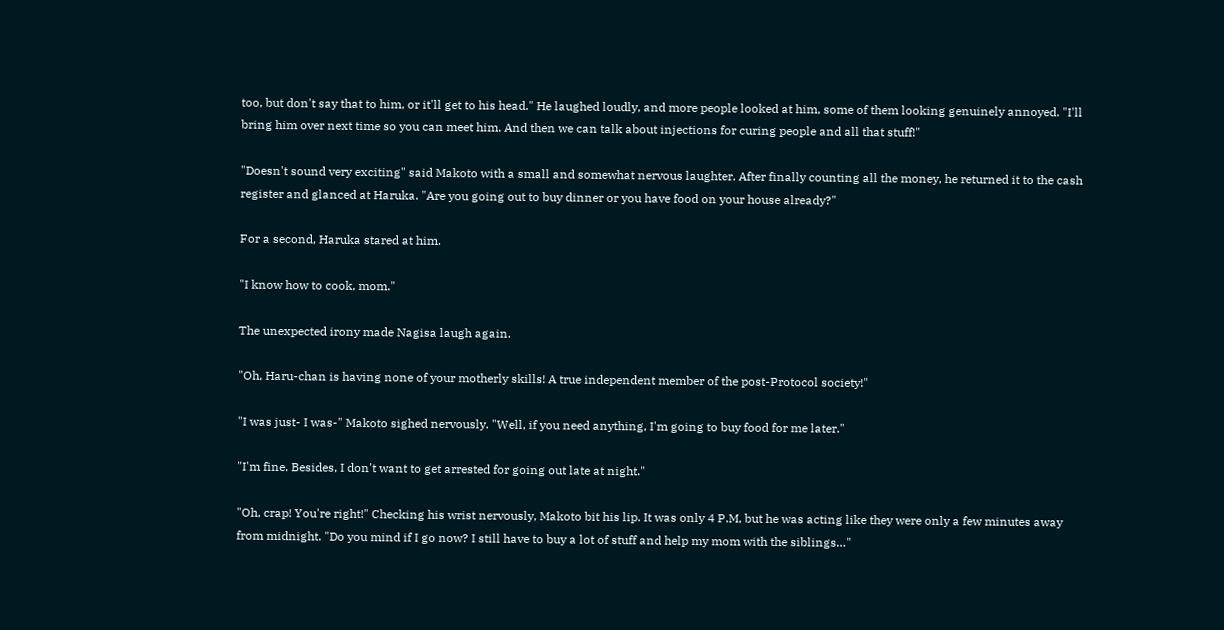too, but don't say that to him, or it'll get to his head." He laughed loudly, and more people looked at him, some of them looking genuinely annoyed. "I'll bring him over next time so you can meet him. And then we can talk about injections for curing people and all that stuff!"

"Doesn't sound very exciting" said Makoto with a small and somewhat nervous laughter. After finally counting all the money, he returned it to the cash register and glanced at Haruka. "Are you going out to buy dinner or you have food on your house already?"

For a second, Haruka stared at him.

"I know how to cook, mom."

The unexpected irony made Nagisa laugh again.

"Oh, Haru-chan is having none of your motherly skills! A true independent member of the post-Protocol society!"

"I was just- I was-" Makoto sighed nervously. "Well, if you need anything, I'm going to buy food for me later."

"I'm fine. Besides, I don't want to get arrested for going out late at night."

"Oh, crap! You're right!" Checking his wrist nervously, Makoto bit his lip. It was only 4 P.M, but he was acting like they were only a few minutes away from midnight. "Do you mind if I go now? I still have to buy a lot of stuff and help my mom with the siblings…"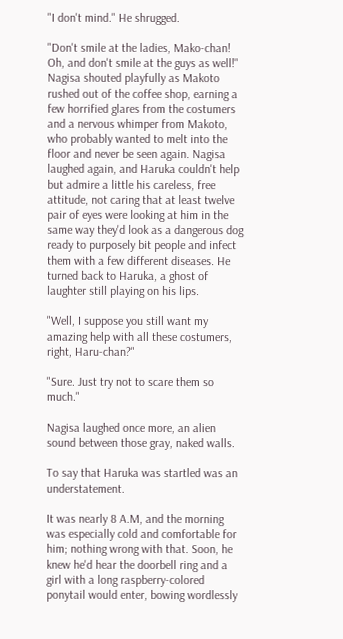"I don't mind." He shrugged.

"Don't smile at the ladies, Mako-chan! Oh, and don't smile at the guys as well!" Nagisa shouted playfully as Makoto rushed out of the coffee shop, earning a few horrified glares from the costumers and a nervous whimper from Makoto, who probably wanted to melt into the floor and never be seen again. Nagisa laughed again, and Haruka couldn't help but admire a little his careless, free attitude, not caring that at least twelve pair of eyes were looking at him in the same way they'd look as a dangerous dog ready to purposely bit people and infect them with a few different diseases. He turned back to Haruka, a ghost of laughter still playing on his lips.

"Well, I suppose you still want my amazing help with all these costumers, right, Haru-chan?"

"Sure. Just try not to scare them so much."

Nagisa laughed once more, an alien sound between those gray, naked walls.

To say that Haruka was startled was an understatement.

It was nearly 8 A.M, and the morning was especially cold and comfortable for him; nothing wrong with that. Soon, he knew he'd hear the doorbell ring and a girl with a long raspberry-colored ponytail would enter, bowing wordlessly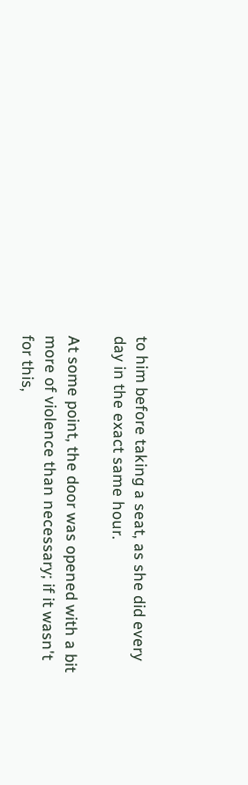to him before taking a seat, as she did every day in the exact same hour.

At some point, the door was opened with a bit more of violence than necessary; if it wasn't for this,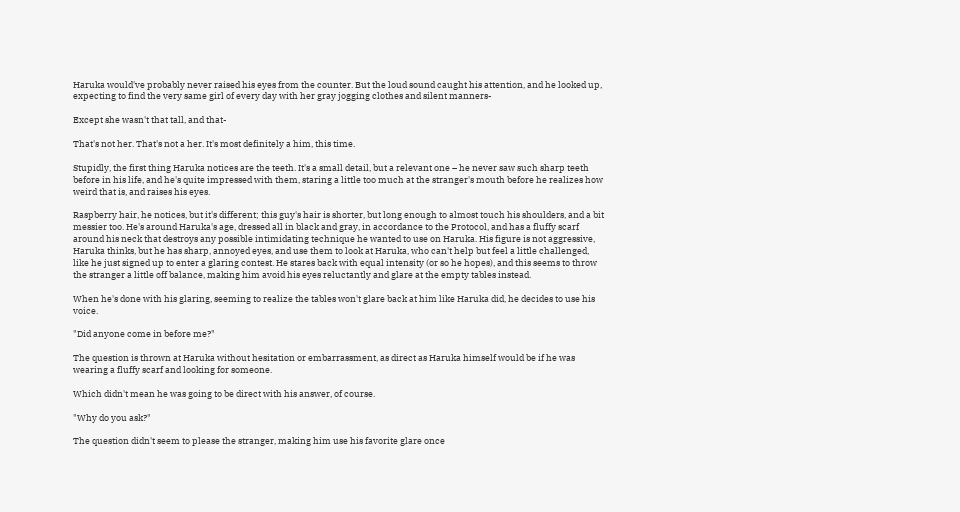Haruka would've probably never raised his eyes from the counter. But the loud sound caught his attention, and he looked up, expecting to find the very same girl of every day with her gray jogging clothes and silent manners-

Except she wasn't that tall, and that-

That's not her. That's not a her. It's most definitely a him, this time.

Stupidly, the first thing Haruka notices are the teeth. It's a small detail, but a relevant one – he never saw such sharp teeth before in his life, and he's quite impressed with them, staring a little too much at the stranger's mouth before he realizes how weird that is, and raises his eyes.

Raspberry hair, he notices, but it's different; this guy's hair is shorter, but long enough to almost touch his shoulders, and a bit messier too. He's around Haruka's age, dressed all in black and gray, in accordance to the Protocol, and has a fluffy scarf around his neck that destroys any possible intimidating technique he wanted to use on Haruka. His figure is not aggressive, Haruka thinks, but he has sharp, annoyed eyes, and use them to look at Haruka, who can't help but feel a little challenged, like he just signed up to enter a glaring contest. He stares back with equal intensity (or so he hopes), and this seems to throw the stranger a little off balance, making him avoid his eyes reluctantly and glare at the empty tables instead.

When he's done with his glaring, seeming to realize the tables won't glare back at him like Haruka did, he decides to use his voice.

"Did anyone come in before me?"

The question is thrown at Haruka without hesitation or embarrassment, as direct as Haruka himself would be if he was wearing a fluffy scarf and looking for someone.

Which didn't mean he was going to be direct with his answer, of course.

"Why do you ask?"

The question didn't seem to please the stranger, making him use his favorite glare once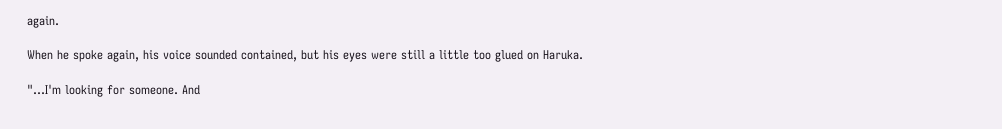again.

When he spoke again, his voice sounded contained, but his eyes were still a little too glued on Haruka.

"…I'm looking for someone. And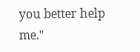you better help me."